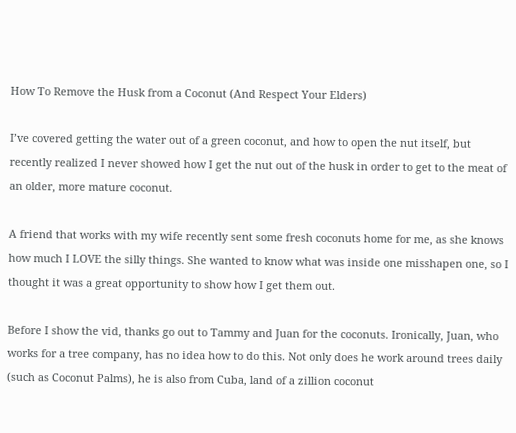How To Remove the Husk from a Coconut (And Respect Your Elders)

I’ve covered getting the water out of a green coconut, and how to open the nut itself, but recently realized I never showed how I get the nut out of the husk in order to get to the meat of an older, more mature coconut.

A friend that works with my wife recently sent some fresh coconuts home for me, as she knows how much I LOVE the silly things. She wanted to know what was inside one misshapen one, so I thought it was a great opportunity to show how I get them out.

Before I show the vid, thanks go out to Tammy and Juan for the coconuts. Ironically, Juan, who works for a tree company, has no idea how to do this. Not only does he work around trees daily (such as Coconut Palms), he is also from Cuba, land of a zillion coconut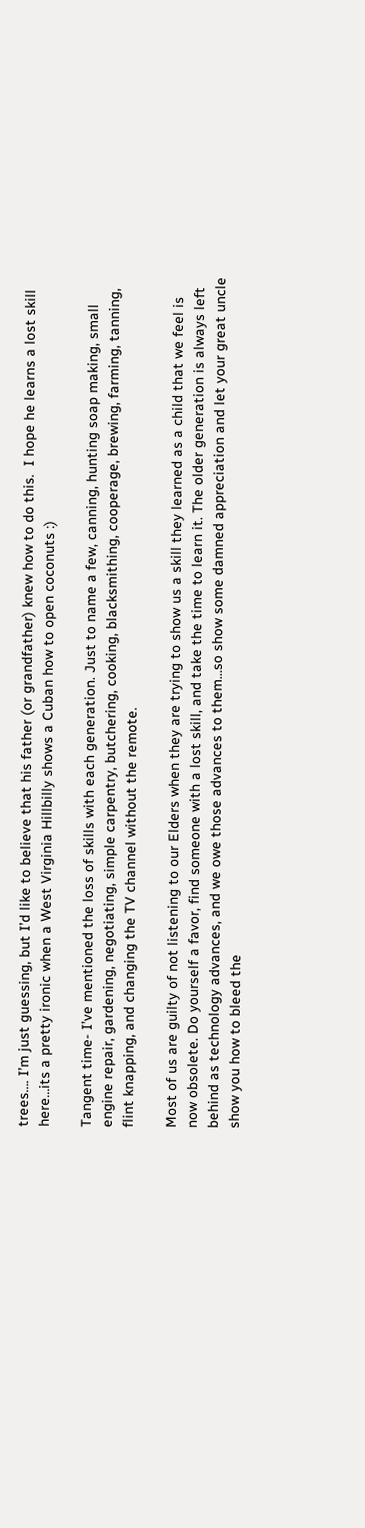trees…. I’m just guessing, but I’d like to believe that his father (or grandfather) knew how to do this.  I hope he learns a lost skill here…its a pretty ironic when a West Virginia Hillbilly shows a Cuban how to open coconuts :)

Tangent time- I’ve mentioned the loss of skills with each generation. Just to name a few, canning, hunting soap making, small engine repair, gardening, negotiating, simple carpentry, butchering, cooking, blacksmithing, cooperage, brewing, farming, tanning, flint knapping, and changing the TV channel without the remote.

Most of us are guilty of not listening to our Elders when they are trying to show us a skill they learned as a child that we feel is now obsolete. Do yourself a favor, find someone with a lost skill, and take the time to learn it. The older generation is always left behind as technology advances, and we owe those advances to them…so show some damned appreciation and let your great uncle show you how to bleed the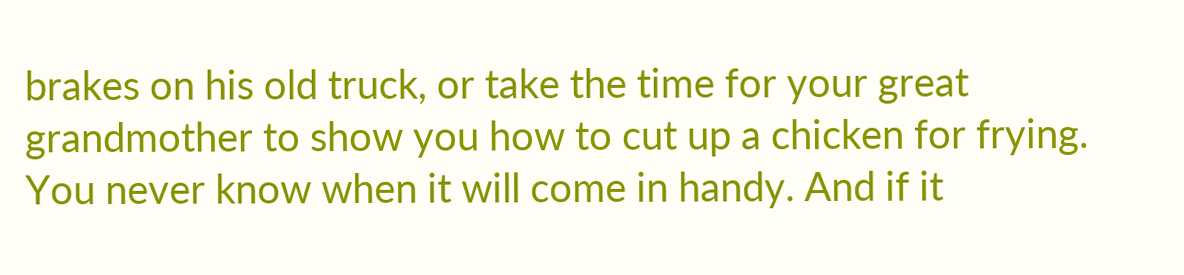brakes on his old truck, or take the time for your great grandmother to show you how to cut up a chicken for frying. You never know when it will come in handy. And if it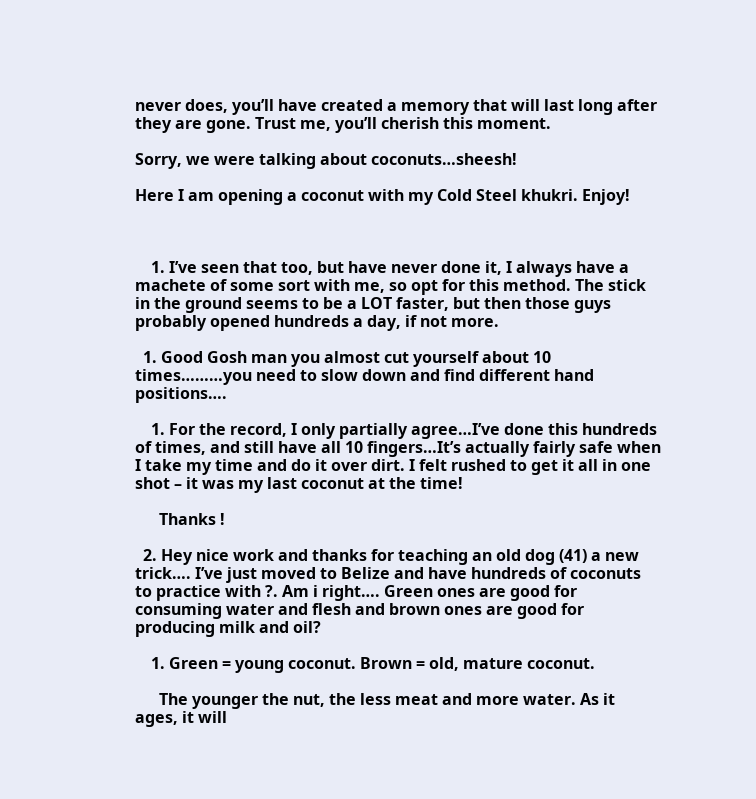never does, you’ll have created a memory that will last long after they are gone. Trust me, you’ll cherish this moment.

Sorry, we were talking about coconuts…sheesh!

Here I am opening a coconut with my Cold Steel khukri. Enjoy!



    1. I’ve seen that too, but have never done it, I always have a machete of some sort with me, so opt for this method. The stick in the ground seems to be a LOT faster, but then those guys probably opened hundreds a day, if not more.

  1. Good Gosh man you almost cut yourself about 10 times………you need to slow down and find different hand positions….

    1. For the record, I only partially agree…I’ve done this hundreds of times, and still have all 10 fingers…It’s actually fairly safe when I take my time and do it over dirt. I felt rushed to get it all in one shot – it was my last coconut at the time!

      Thanks !

  2. Hey nice work and thanks for teaching an old dog (41) a new trick…. I’ve just moved to Belize and have hundreds of coconuts to practice with ?. Am i right…. Green ones are good for consuming water and flesh and brown ones are good for producing milk and oil?

    1. Green = young coconut. Brown = old, mature coconut.

      The younger the nut, the less meat and more water. As it ages, it will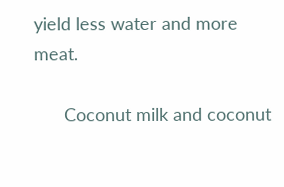yield less water and more meat.

      Coconut milk and coconut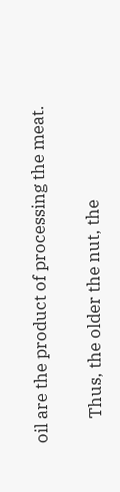oil are the product of processing the meat.

      Thus, the older the nut, the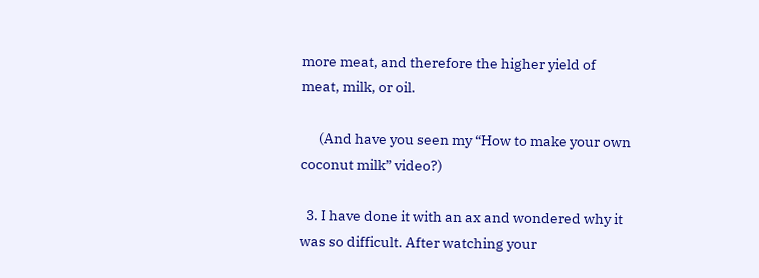more meat, and therefore the higher yield of meat, milk, or oil.

      (And have you seen my “How to make your own coconut milk” video?)

  3. I have done it with an ax and wondered why it was so difficult. After watching your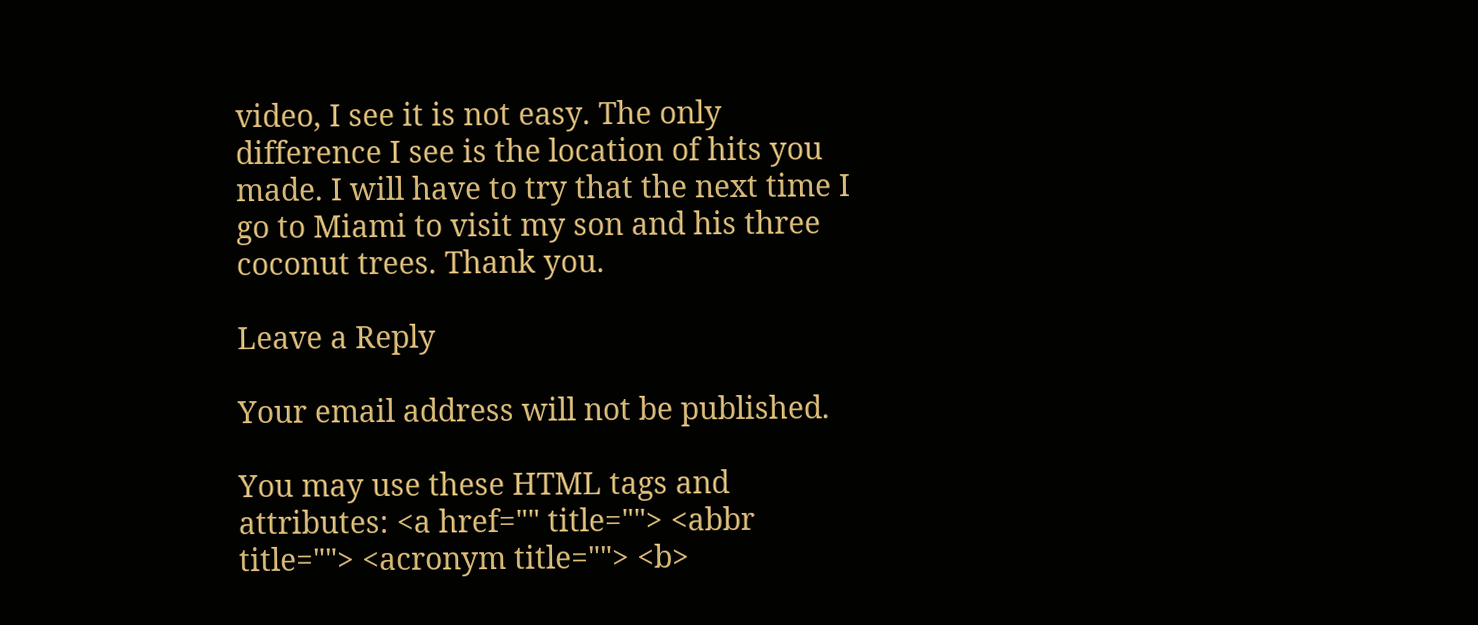video, I see it is not easy. The only difference I see is the location of hits you made. I will have to try that the next time I go to Miami to visit my son and his three coconut trees. Thank you.

Leave a Reply

Your email address will not be published.

You may use these HTML tags and attributes: <a href="" title=""> <abbr title=""> <acronym title=""> <b>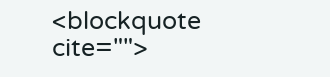<blockquote cite="">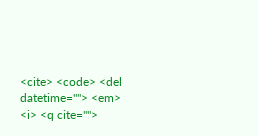<cite> <code> <del datetime=""> <em> <i> <q cite="">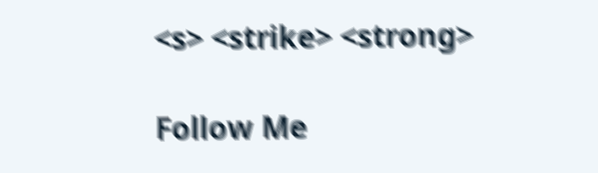<s> <strike> <strong>

Follow Me